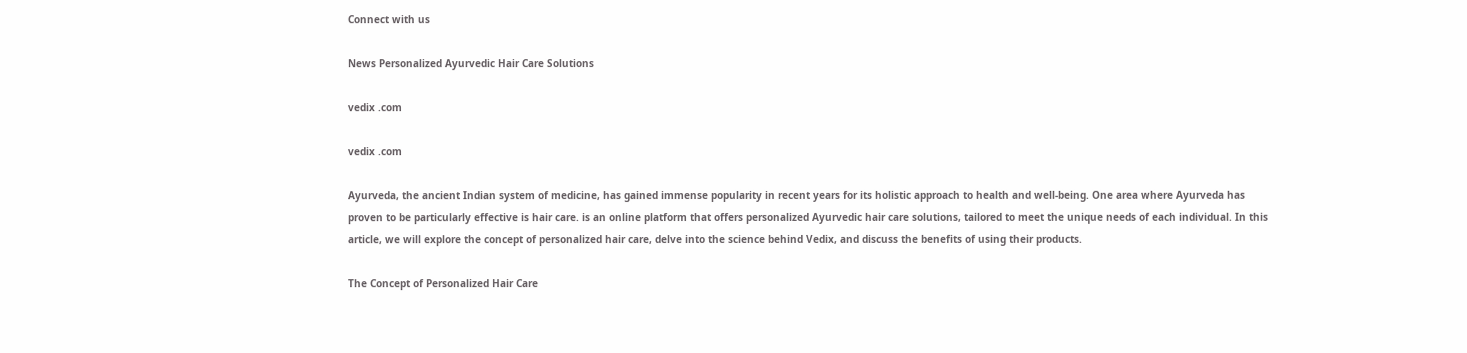Connect with us

News Personalized Ayurvedic Hair Care Solutions

vedix .com

vedix .com

Ayurveda, the ancient Indian system of medicine, has gained immense popularity in recent years for its holistic approach to health and well-being. One area where Ayurveda has proven to be particularly effective is hair care. is an online platform that offers personalized Ayurvedic hair care solutions, tailored to meet the unique needs of each individual. In this article, we will explore the concept of personalized hair care, delve into the science behind Vedix, and discuss the benefits of using their products.

The Concept of Personalized Hair Care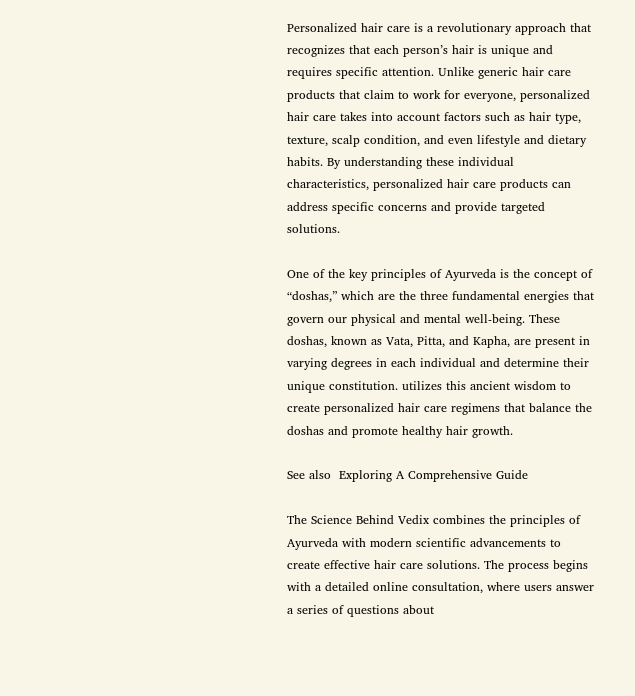Personalized hair care is a revolutionary approach that recognizes that each person’s hair is unique and requires specific attention. Unlike generic hair care products that claim to work for everyone, personalized hair care takes into account factors such as hair type, texture, scalp condition, and even lifestyle and dietary habits. By understanding these individual characteristics, personalized hair care products can address specific concerns and provide targeted solutions.

One of the key principles of Ayurveda is the concept of “doshas,” which are the three fundamental energies that govern our physical and mental well-being. These doshas, known as Vata, Pitta, and Kapha, are present in varying degrees in each individual and determine their unique constitution. utilizes this ancient wisdom to create personalized hair care regimens that balance the doshas and promote healthy hair growth.

See also  Exploring A Comprehensive Guide

The Science Behind Vedix combines the principles of Ayurveda with modern scientific advancements to create effective hair care solutions. The process begins with a detailed online consultation, where users answer a series of questions about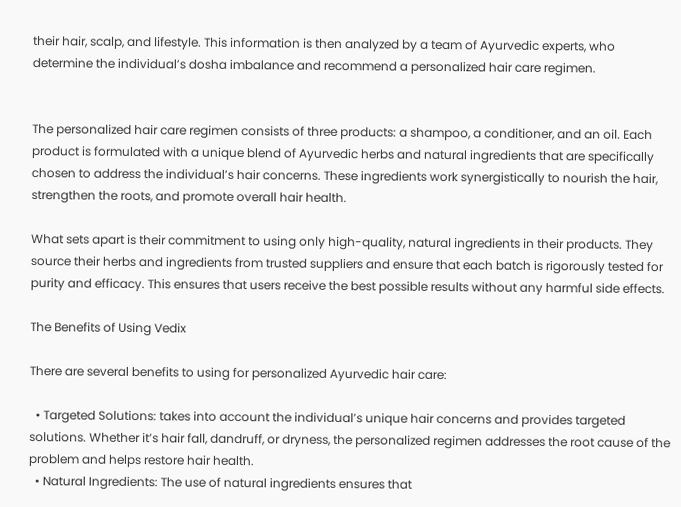their hair, scalp, and lifestyle. This information is then analyzed by a team of Ayurvedic experts, who determine the individual’s dosha imbalance and recommend a personalized hair care regimen.


The personalized hair care regimen consists of three products: a shampoo, a conditioner, and an oil. Each product is formulated with a unique blend of Ayurvedic herbs and natural ingredients that are specifically chosen to address the individual’s hair concerns. These ingredients work synergistically to nourish the hair, strengthen the roots, and promote overall hair health.

What sets apart is their commitment to using only high-quality, natural ingredients in their products. They source their herbs and ingredients from trusted suppliers and ensure that each batch is rigorously tested for purity and efficacy. This ensures that users receive the best possible results without any harmful side effects.

The Benefits of Using Vedix

There are several benefits to using for personalized Ayurvedic hair care:

  • Targeted Solutions: takes into account the individual’s unique hair concerns and provides targeted solutions. Whether it’s hair fall, dandruff, or dryness, the personalized regimen addresses the root cause of the problem and helps restore hair health.
  • Natural Ingredients: The use of natural ingredients ensures that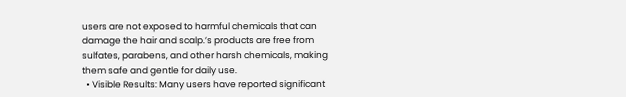users are not exposed to harmful chemicals that can damage the hair and scalp.’s products are free from sulfates, parabens, and other harsh chemicals, making them safe and gentle for daily use.
  • Visible Results: Many users have reported significant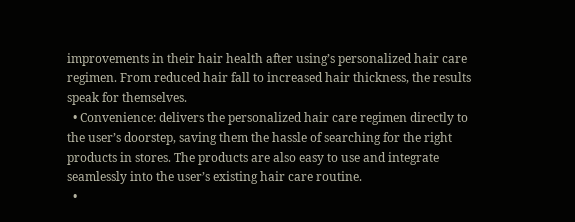improvements in their hair health after using’s personalized hair care regimen. From reduced hair fall to increased hair thickness, the results speak for themselves.
  • Convenience: delivers the personalized hair care regimen directly to the user’s doorstep, saving them the hassle of searching for the right products in stores. The products are also easy to use and integrate seamlessly into the user’s existing hair care routine.
  •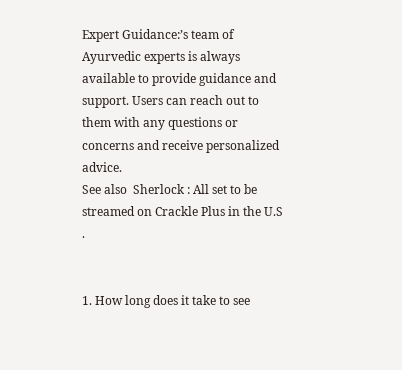Expert Guidance:’s team of Ayurvedic experts is always available to provide guidance and support. Users can reach out to them with any questions or concerns and receive personalized advice.
See also  Sherlock : All set to be streamed on Crackle Plus in the U.S .


1. How long does it take to see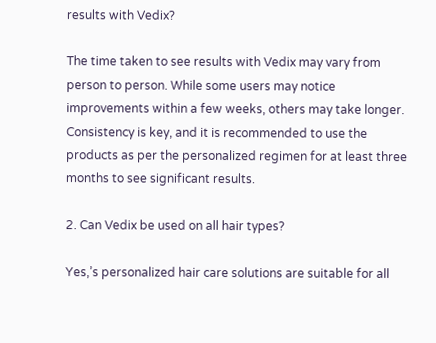results with Vedix?

The time taken to see results with Vedix may vary from person to person. While some users may notice improvements within a few weeks, others may take longer. Consistency is key, and it is recommended to use the products as per the personalized regimen for at least three months to see significant results.

2. Can Vedix be used on all hair types?

Yes,’s personalized hair care solutions are suitable for all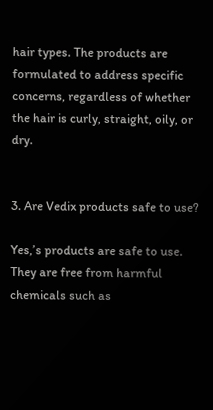hair types. The products are formulated to address specific concerns, regardless of whether the hair is curly, straight, oily, or dry.


3. Are Vedix products safe to use?

Yes,’s products are safe to use. They are free from harmful chemicals such as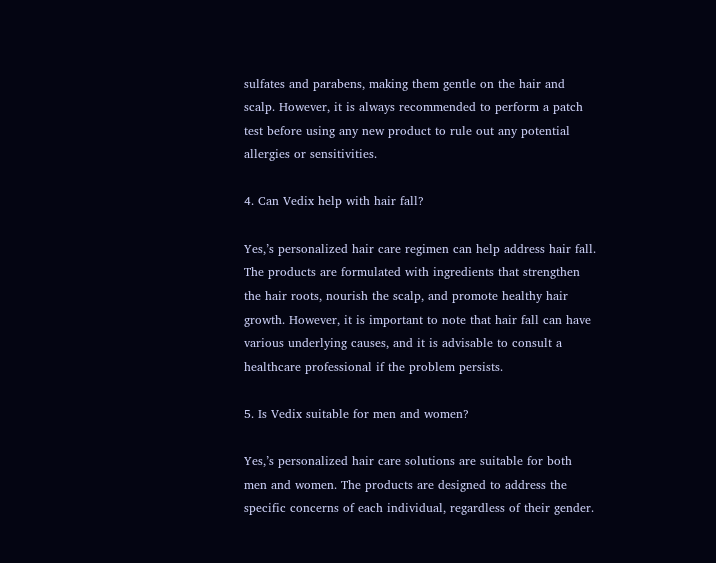sulfates and parabens, making them gentle on the hair and scalp. However, it is always recommended to perform a patch test before using any new product to rule out any potential allergies or sensitivities.

4. Can Vedix help with hair fall?

Yes,’s personalized hair care regimen can help address hair fall. The products are formulated with ingredients that strengthen the hair roots, nourish the scalp, and promote healthy hair growth. However, it is important to note that hair fall can have various underlying causes, and it is advisable to consult a healthcare professional if the problem persists.

5. Is Vedix suitable for men and women?

Yes,’s personalized hair care solutions are suitable for both men and women. The products are designed to address the specific concerns of each individual, regardless of their gender.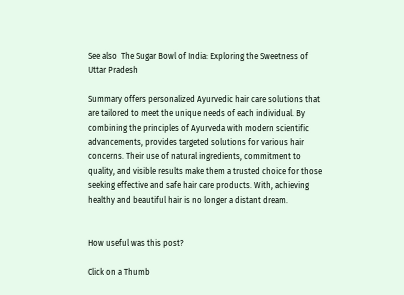See also  The Sugar Bowl of India: Exploring the Sweetness of Uttar Pradesh

Summary offers personalized Ayurvedic hair care solutions that are tailored to meet the unique needs of each individual. By combining the principles of Ayurveda with modern scientific advancements, provides targeted solutions for various hair concerns. Their use of natural ingredients, commitment to quality, and visible results make them a trusted choice for those seeking effective and safe hair care products. With, achieving healthy and beautiful hair is no longer a distant dream.


How useful was this post?

Click on a Thumb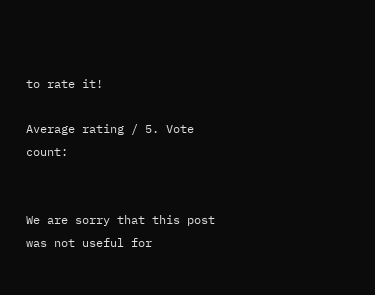to rate it!

Average rating / 5. Vote count:


We are sorry that this post was not useful for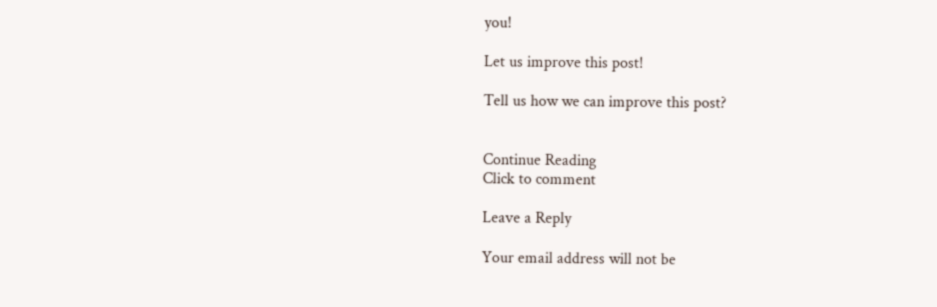you!

Let us improve this post!

Tell us how we can improve this post?


Continue Reading
Click to comment

Leave a Reply

Your email address will not be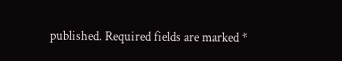published. Required fields are marked *